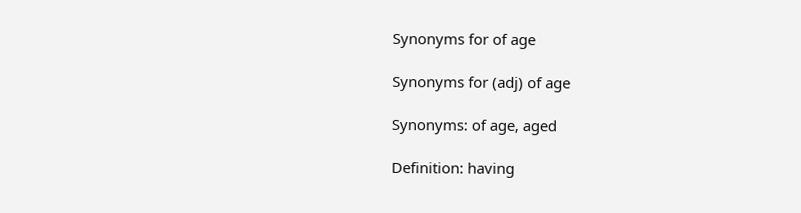Synonyms for of age

Synonyms for (adj) of age

Synonyms: of age, aged

Definition: having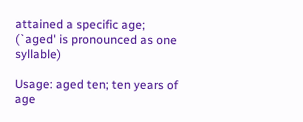attained a specific age; (`aged' is pronounced as one syllable)

Usage: aged ten; ten years of age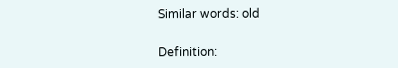Similar words: old

Definition: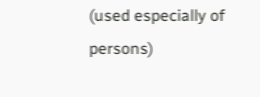(used especially of persons)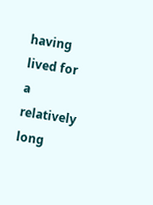having lived for a relatively long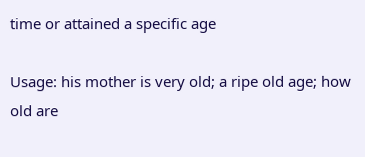time or attained a specific age

Usage: his mother is very old; a ripe old age; how old are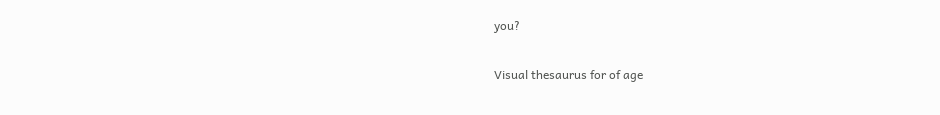you?

Visual thesaurus for of age